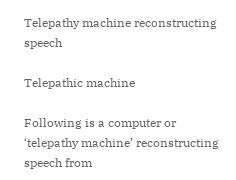Telepathy machine reconstructing speech

Telepathic machine

Following is a computer or ‘telepathy machine’ reconstructing speech from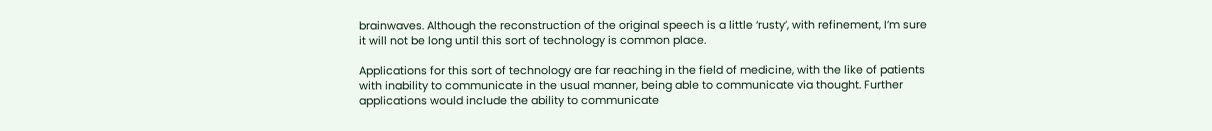brainwaves. Although the reconstruction of the original speech is a little ‘rusty’, with refinement, I’m sure it will not be long until this sort of technology is common place.

Applications for this sort of technology are far reaching in the field of medicine, with the like of patients with inability to communicate in the usual manner, being able to communicate via thought. Further applications would include the ability to communicate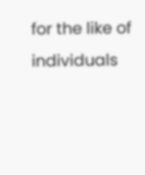for the like of individuals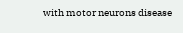with motor neurons disease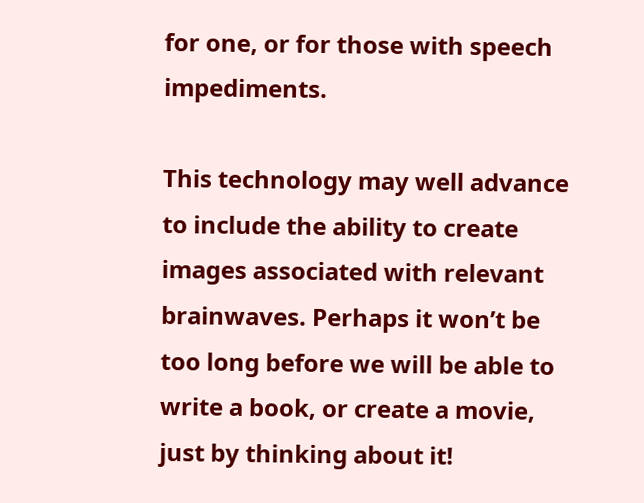for one, or for those with speech impediments.

This technology may well advance to include the ability to create images associated with relevant brainwaves. Perhaps it won’t be too long before we will be able to write a book, or create a movie, just by thinking about it!